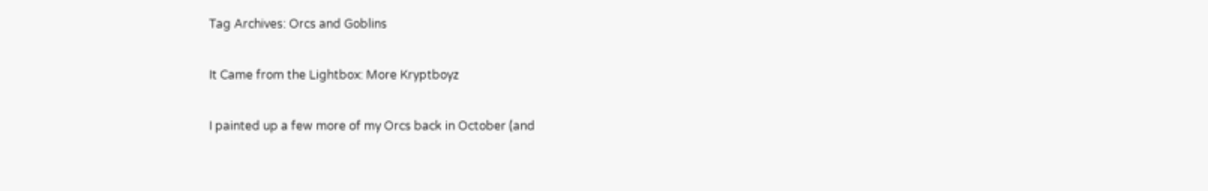Tag Archives: Orcs and Goblins

It Came from the Lightbox: More Kryptboyz

I painted up a few more of my Orcs back in October (and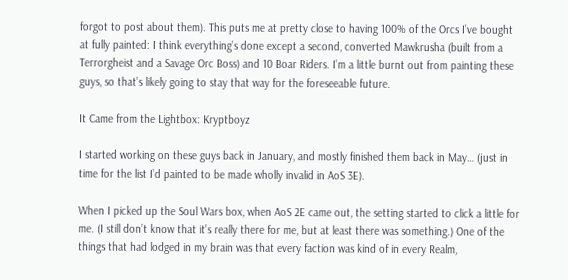forgot to post about them). This puts me at pretty close to having 100% of the Orcs I’ve bought at fully painted: I think everything’s done except a second, converted Mawkrusha (built from a Terrorgheist and a Savage Orc Boss) and 10 Boar Riders. I’m a little burnt out from painting these guys, so that’s likely going to stay that way for the foreseeable future.

It Came from the Lightbox: Kryptboyz

I started working on these guys back in January, and mostly finished them back in May… (just in time for the list I’d painted to be made wholly invalid in AoS 3E).

When I picked up the Soul Wars box, when AoS 2E came out, the setting started to click a little for me. (I still don’t know that it’s really there for me, but at least there was something.) One of the things that had lodged in my brain was that every faction was kind of in every Realm,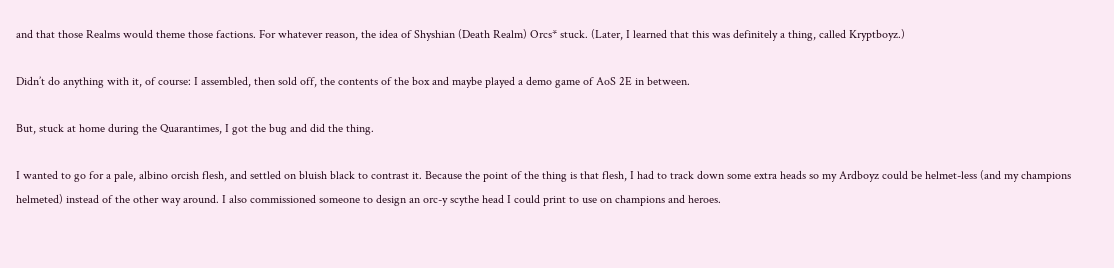and that those Realms would theme those factions. For whatever reason, the idea of Shyshian (Death Realm) Orcs* stuck. (Later, I learned that this was definitely a thing, called Kryptboyz.)

Didn’t do anything with it, of course: I assembled, then sold off, the contents of the box and maybe played a demo game of AoS 2E in between.

But, stuck at home during the Quarantimes, I got the bug and did the thing.

I wanted to go for a pale, albino orcish flesh, and settled on bluish black to contrast it. Because the point of the thing is that flesh, I had to track down some extra heads so my Ardboyz could be helmet-less (and my champions helmeted) instead of the other way around. I also commissioned someone to design an orc-y scythe head I could print to use on champions and heroes.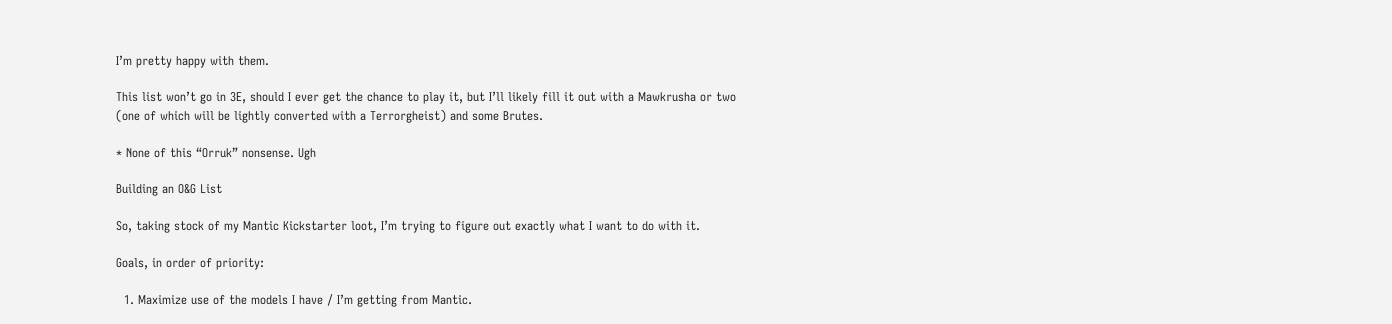I’m pretty happy with them.

This list won’t go in 3E, should I ever get the chance to play it, but I’ll likely fill it out with a Mawkrusha or two (one of which will be lightly converted with a Terrorgheist) and some Brutes.

* None of this “Orruk” nonsense. Ugh

Building an O&G List

So, taking stock of my Mantic Kickstarter loot, I’m trying to figure out exactly what I want to do with it.

Goals, in order of priority:

  1. Maximize use of the models I have / I’m getting from Mantic.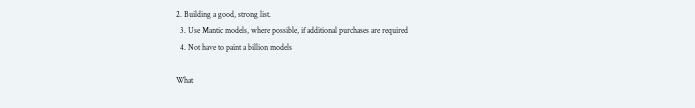2. Building a good, strong list.
  3. Use Mantic models, where possible, if additional purchases are required
  4. Not have to paint a billion models

What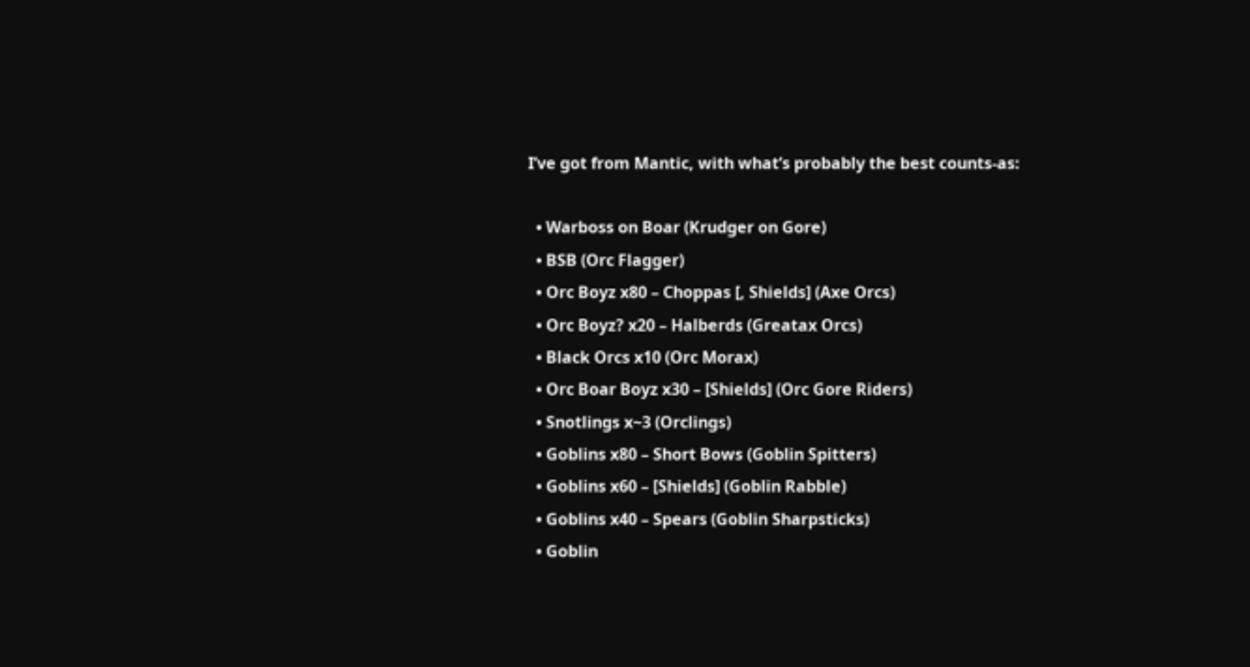I’ve got from Mantic, with what’s probably the best counts-as:

  • Warboss on Boar (Krudger on Gore)
  • BSB (Orc Flagger)
  • Orc Boyz x80 – Choppas [, Shields] (Axe Orcs)
  • Orc Boyz? x20 – Halberds (Greatax Orcs)
  • Black Orcs x10 (Orc Morax)
  • Orc Boar Boyz x30 – [Shields] (Orc Gore Riders)
  • Snotlings x~3 (Orclings)
  • Goblins x80 – Short Bows (Goblin Spitters)
  • Goblins x60 – [Shields] (Goblin Rabble)
  • Goblins x40 – Spears (Goblin Sharpsticks)
  • Goblin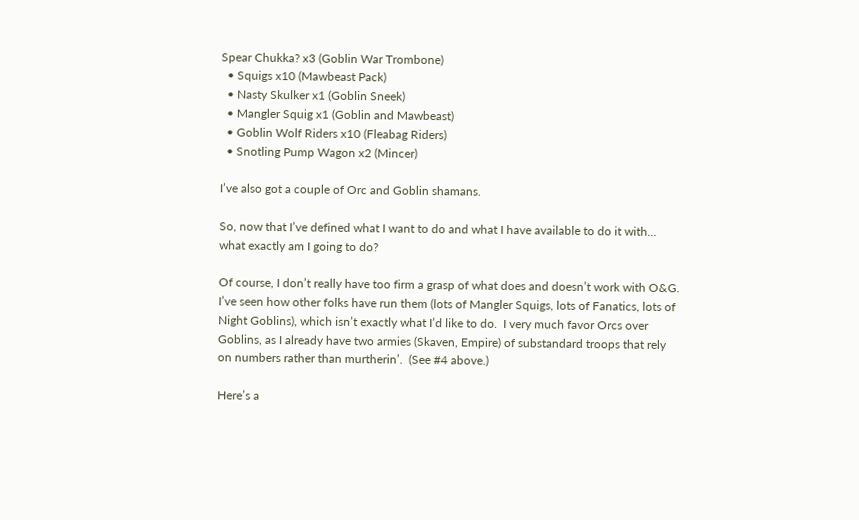Spear Chukka? x3 (Goblin War Trombone)
  • Squigs x10 (Mawbeast Pack)
  • Nasty Skulker x1 (Goblin Sneek)
  • Mangler Squig x1 (Goblin and Mawbeast)
  • Goblin Wolf Riders x10 (Fleabag Riders)
  • Snotling Pump Wagon x2 (Mincer)

I’ve also got a couple of Orc and Goblin shamans.

So, now that I’ve defined what I want to do and what I have available to do it with… what exactly am I going to do?

Of course, I don’t really have too firm a grasp of what does and doesn’t work with O&G.  I’ve seen how other folks have run them (lots of Mangler Squigs, lots of Fanatics, lots of Night Goblins), which isn’t exactly what I’d like to do.  I very much favor Orcs over Goblins, as I already have two armies (Skaven, Empire) of substandard troops that rely on numbers rather than murtherin’.  (See #4 above.)

Here’s a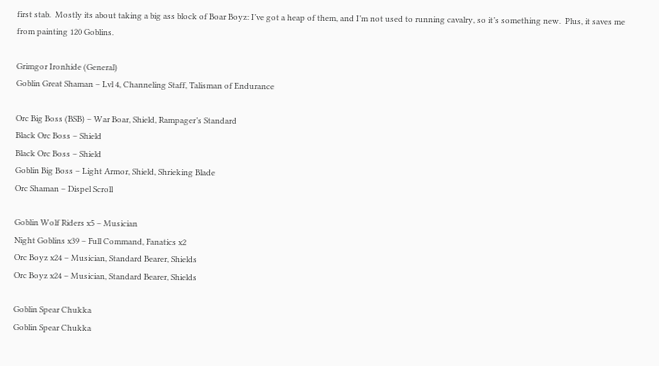first stab.  Mostly its about taking a big ass block of Boar Boyz: I’ve got a heap of them, and I’m not used to running cavalry, so it’s something new.  Plus, it saves me from painting 120 Goblins.

Grimgor Ironhide (General)
Goblin Great Shaman – Lvl 4, Channeling Staff, Talisman of Endurance

Orc Big Boss (BSB) – War Boar, Shield, Rampager’s Standard
Black Orc Boss – Shield
Black Orc Boss – Shield
Goblin Big Boss – Light Armor, Shield, Shrieking Blade
Orc Shaman – Dispel Scroll

Goblin Wolf Riders x5 – Musician
Night Goblins x39 – Full Command, Fanatics x2
Orc Boyz x24 – Musician, Standard Bearer, Shields
Orc Boyz x24 – Musician, Standard Bearer, Shields

Goblin Spear Chukka
Goblin Spear Chukka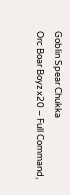Goblin Spear Chukka
Orc Boar Boyz x20 – Full Command,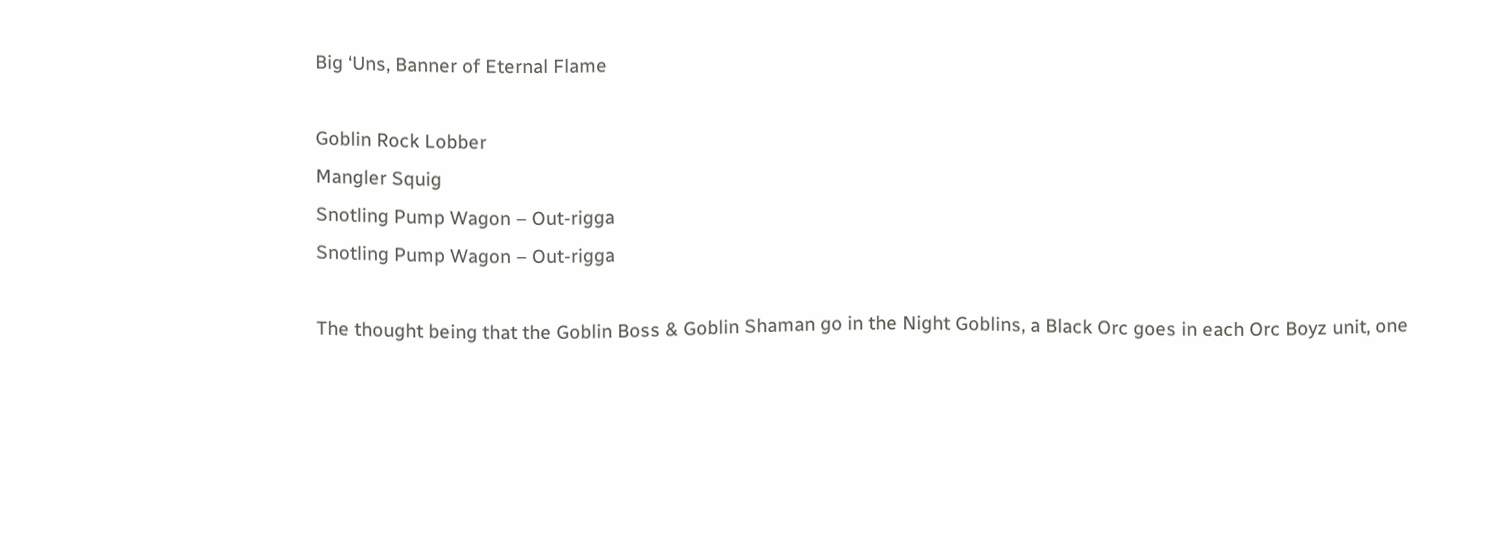Big ‘Uns, Banner of Eternal Flame

Goblin Rock Lobber
Mangler Squig
Snotling Pump Wagon – Out-rigga
Snotling Pump Wagon – Out-rigga

The thought being that the Goblin Boss & Goblin Shaman go in the Night Goblins, a Black Orc goes in each Orc Boyz unit, one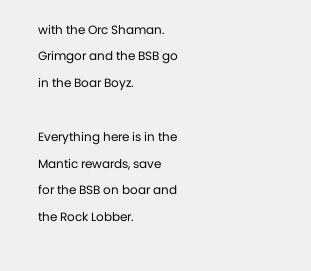with the Orc Shaman.  Grimgor and the BSB go in the Boar Boyz.

Everything here is in the Mantic rewards, save for the BSB on boar and the Rock Lobber.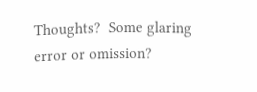Thoughts?  Some glaring error or omission?